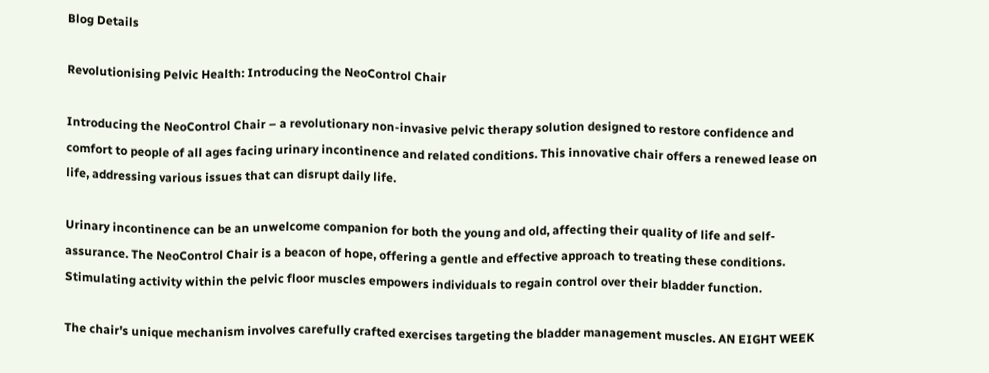Blog Details

Revolutionising Pelvic Health: Introducing the NeoControl Chair

Introducing the NeoControl Chair – a revolutionary non-invasive pelvic therapy solution designed to restore confidence and comfort to people of all ages facing urinary incontinence and related conditions. This innovative chair offers a renewed lease on life, addressing various issues that can disrupt daily life.

Urinary incontinence can be an unwelcome companion for both the young and old, affecting their quality of life and self-assurance. The NeoControl Chair is a beacon of hope, offering a gentle and effective approach to treating these conditions. Stimulating activity within the pelvic floor muscles empowers individuals to regain control over their bladder function.

The chair's unique mechanism involves carefully crafted exercises targeting the bladder management muscles. AN EIGHT WEEK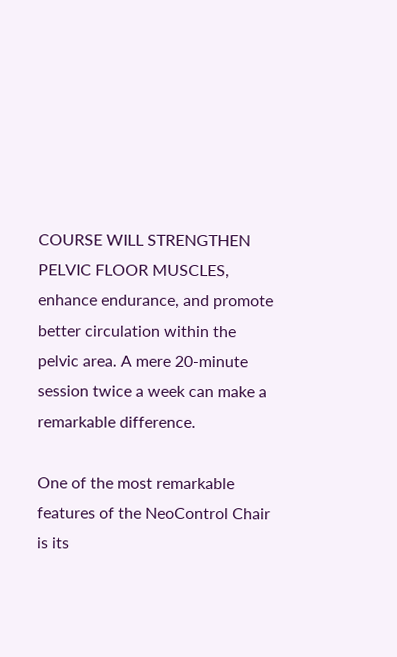COURSE WILL STRENGTHEN PELVIC FLOOR MUSCLES, enhance endurance, and promote better circulation within the pelvic area. A mere 20-minute session twice a week can make a remarkable difference.

One of the most remarkable features of the NeoControl Chair is its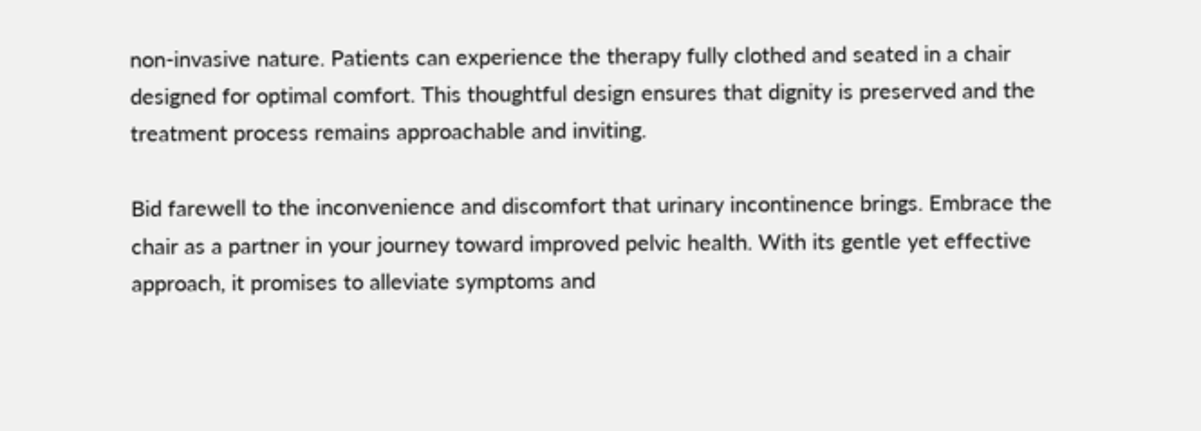non-invasive nature. Patients can experience the therapy fully clothed and seated in a chair designed for optimal comfort. This thoughtful design ensures that dignity is preserved and the treatment process remains approachable and inviting.

Bid farewell to the inconvenience and discomfort that urinary incontinence brings. Embrace the chair as a partner in your journey toward improved pelvic health. With its gentle yet effective approach, it promises to alleviate symptoms and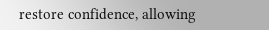restore confidence, allowing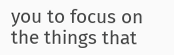you to focus on the things that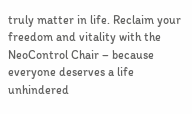truly matter in life. Reclaim your freedom and vitality with the NeoControl Chair – because everyone deserves a life unhindered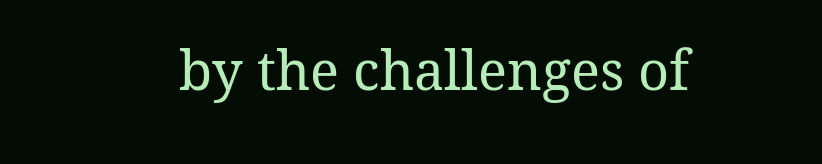by the challenges of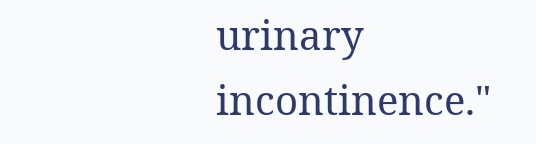urinary incontinence."